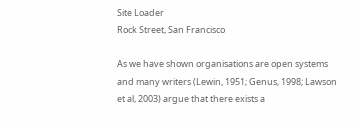Site Loader
Rock Street, San Francisco

As we have shown organisations are open systems and many writers (Lewin, 1951; Genus, 1998; Lawson et al, 2003) argue that there exists a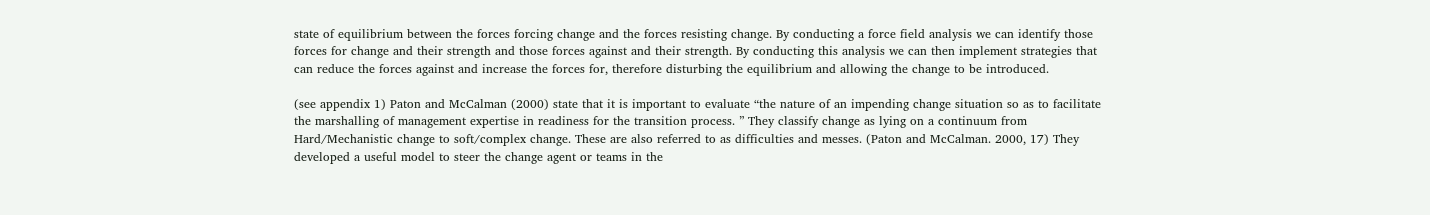state of equilibrium between the forces forcing change and the forces resisting change. By conducting a force field analysis we can identify those forces for change and their strength and those forces against and their strength. By conducting this analysis we can then implement strategies that can reduce the forces against and increase the forces for, therefore disturbing the equilibrium and allowing the change to be introduced.

(see appendix 1) Paton and McCalman (2000) state that it is important to evaluate “the nature of an impending change situation so as to facilitate the marshalling of management expertise in readiness for the transition process. ” They classify change as lying on a continuum from Hard/Mechanistic change to soft/complex change. These are also referred to as difficulties and messes. (Paton and McCalman. 2000, 17) They developed a useful model to steer the change agent or teams in the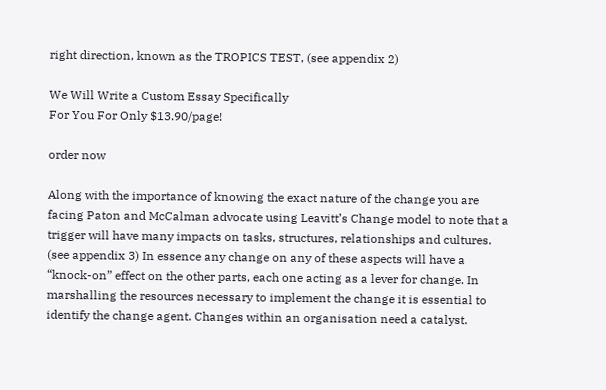right direction, known as the TROPICS TEST, (see appendix 2)

We Will Write a Custom Essay Specifically
For You For Only $13.90/page!

order now

Along with the importance of knowing the exact nature of the change you are facing Paton and McCalman advocate using Leavitt’s Change model to note that a trigger will have many impacts on tasks, structures, relationships and cultures. (see appendix 3) In essence any change on any of these aspects will have a “knock-on” effect on the other parts, each one acting as a lever for change. In marshalling the resources necessary to implement the change it is essential to identify the change agent. Changes within an organisation need a catalyst.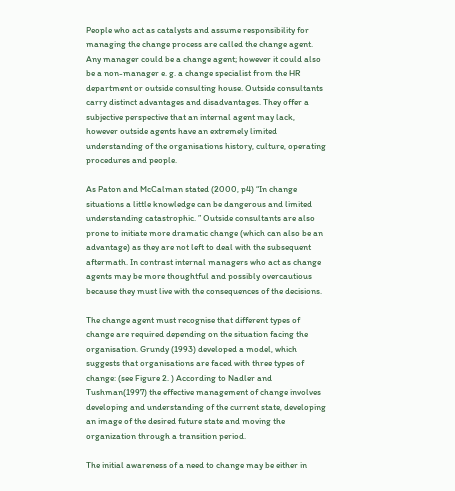People who act as catalysts and assume responsibility for managing the change process are called the change agent. Any manager could be a change agent; however it could also be a non-manager e. g. a change specialist from the HR department or outside consulting house. Outside consultants carry distinct advantages and disadvantages. They offer a subjective perspective that an internal agent may lack, however outside agents have an extremely limited understanding of the organisations history, culture, operating procedures and people.

As Paton and McCalman stated (2000, p4) “In change situations a little knowledge can be dangerous and limited understanding catastrophic. ” Outside consultants are also prone to initiate more dramatic change (which can also be an advantage) as they are not left to deal with the subsequent aftermath. In contrast internal managers who act as change agents may be more thoughtful and possibly overcautious because they must live with the consequences of the decisions.

The change agent must recognise that different types of change are required depending on the situation facing the organisation. Grundy (1993) developed a model, which suggests that organisations are faced with three types of change: (see Figure 2. ) According to Nadler and Tushman(1997) the effective management of change involves developing and understanding of the current state, developing an image of the desired future state and moving the organization through a transition period.

The initial awareness of a need to change may be either in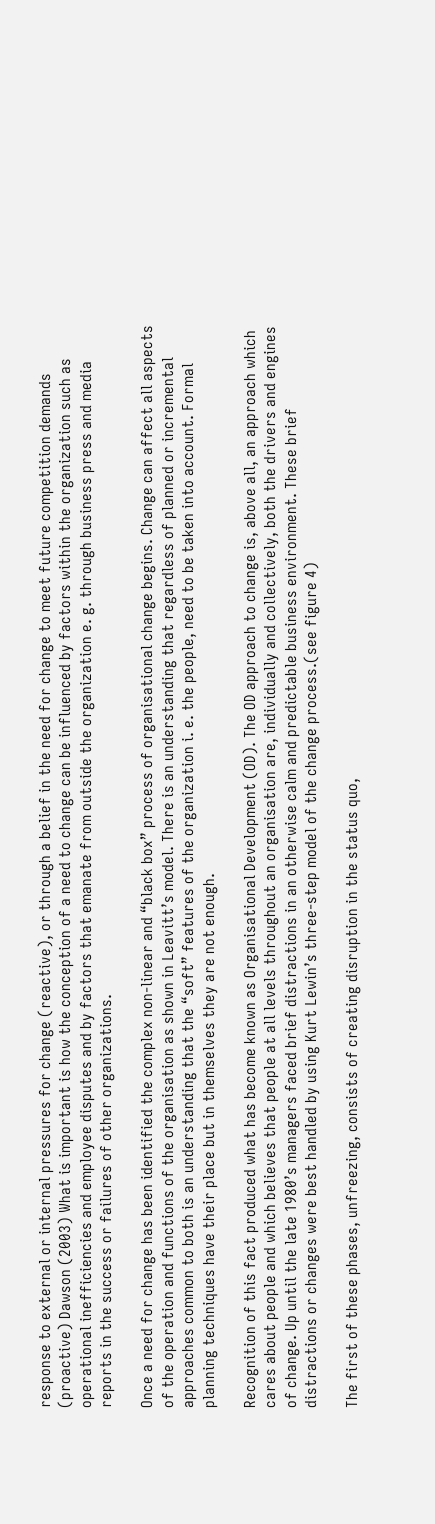response to external or internal pressures for change (reactive), or through a belief in the need for change to meet future competition demands (proactive) Dawson (2003) What is important is how the conception of a need to change can be influenced by factors within the organization such as operational inefficiencies and employee disputes and by factors that emanate from outside the organization e. g. through business press and media reports in the success or failures of other organizations.

Once a need for change has been identified the complex non-linear and “black box” process of organisational change begins. Change can affect all aspects of the operation and functions of the organisation as shown in Leavitt’s model. There is an understanding that regardless of planned or incremental approaches common to both is an understanding that the “soft” features of the organization i. e. the people, need to be taken into account. Formal planning techniques have their place but in themselves they are not enough.

Recognition of this fact produced what has become known as Organisational Development (OD). The OD approach to change is, above all, an approach which cares about people and which believes that people at all levels throughout an organisation are, individually and collectively, both the drivers and engines of change. Up until the late 1980’s managers faced brief distractions in an otherwise calm and predictable business environment. These brief distractions or changes were best handled by using Kurt Lewin’s three-step model of the change process.(see figure 4)

The first of these phases, unfreezing, consists of creating disruption in the status quo,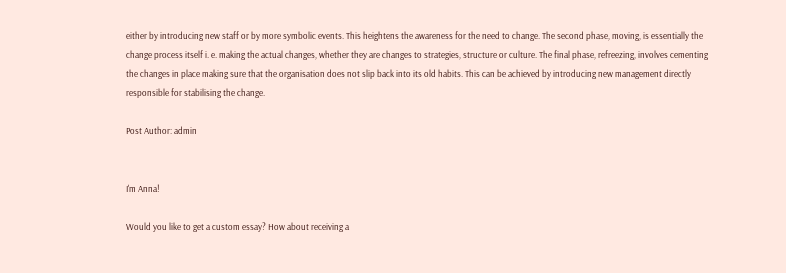either by introducing new staff or by more symbolic events. This heightens the awareness for the need to change. The second phase, moving, is essentially the change process itself i. e. making the actual changes, whether they are changes to strategies, structure or culture. The final phase, refreezing, involves cementing the changes in place making sure that the organisation does not slip back into its old habits. This can be achieved by introducing new management directly responsible for stabilising the change.

Post Author: admin


I'm Anna!

Would you like to get a custom essay? How about receiving a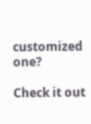customized one?

Check it out